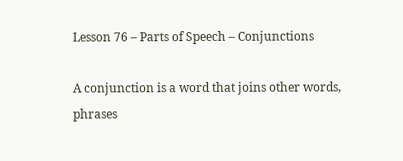Lesson 76 – Parts of Speech – Conjunctions

A conjunction is a word that joins other words, phrases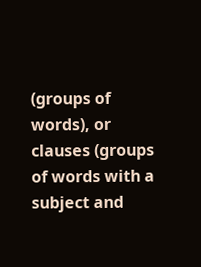(groups of words), or clauses (groups of words with a subject and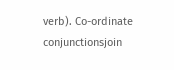verb). Co-ordinate conjunctionsjoin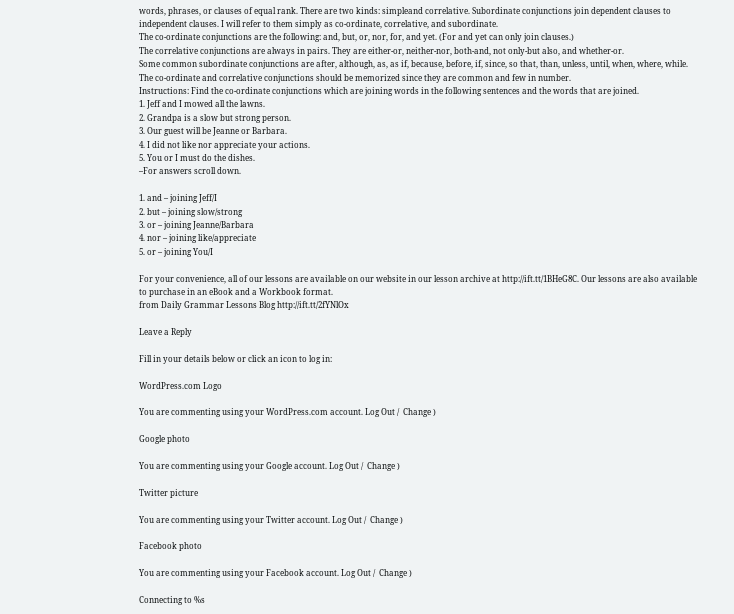words, phrases, or clauses of equal rank. There are two kinds: simpleand correlative. Subordinate conjunctions join dependent clauses to independent clauses. I will refer to them simply as co-ordinate, correlative, and subordinate.
The co-ordinate conjunctions are the following: and, but, or, nor, for, and yet. (For and yet can only join clauses.)
The correlative conjunctions are always in pairs. They are either-or, neither-nor, both-and, not only-but also, and whether-or.
Some common subordinate conjunctions are after, although, as, as if, because, before, if, since, so that, than, unless, until, when, where, while.
The co-ordinate and correlative conjunctions should be memorized since they are common and few in number.
Instructions: Find the co-ordinate conjunctions which are joining words in the following sentences and the words that are joined.
1. Jeff and I mowed all the lawns.
2. Grandpa is a slow but strong person.
3. Our guest will be Jeanne or Barbara.
4. I did not like nor appreciate your actions.
5. You or I must do the dishes.
–For answers scroll down.

1. and – joining Jeff/I
2. but – joining slow/strong
3. or – joining Jeanne/Barbara
4. nor – joining like/appreciate
5. or – joining You/I

For your convenience, all of our lessons are available on our website in our lesson archive at http://ift.tt/1BHeG8C. Our lessons are also available to purchase in an eBook and a Workbook format.
from Daily Grammar Lessons Blog http://ift.tt/2fYNlOx

Leave a Reply

Fill in your details below or click an icon to log in:

WordPress.com Logo

You are commenting using your WordPress.com account. Log Out /  Change )

Google photo

You are commenting using your Google account. Log Out /  Change )

Twitter picture

You are commenting using your Twitter account. Log Out /  Change )

Facebook photo

You are commenting using your Facebook account. Log Out /  Change )

Connecting to %s